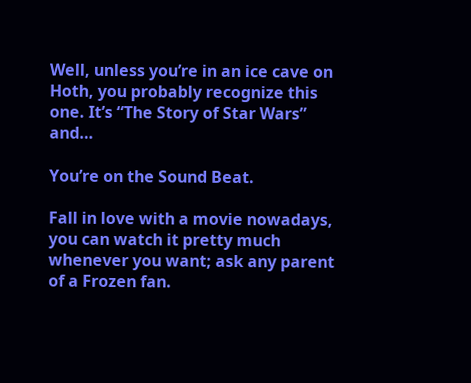Well, unless you’re in an ice cave on Hoth, you probably recognize this one. It’s “The Story of Star Wars” and…

You’re on the Sound Beat.

Fall in love with a movie nowadays, you can watch it pretty much whenever you want; ask any parent of a Frozen fan.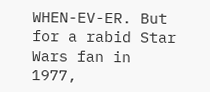WHEN-EV-ER. But for a rabid Star Wars fan in 1977,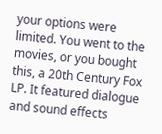your options were limited. You went to the movies, or you bought this, a 20th Century Fox LP. It featured dialogue and sound effects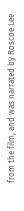from the film, and was narrated by Roscoe Lee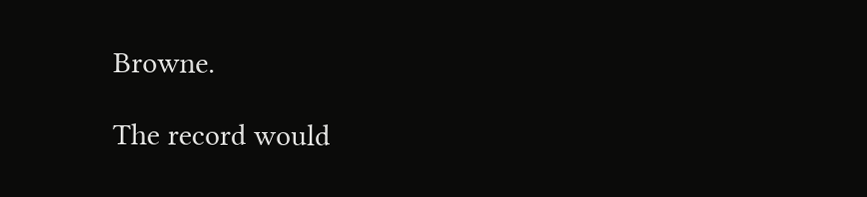Browne.

The record would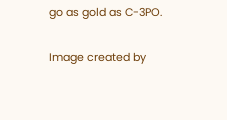go as gold as C-3PO.

Image created by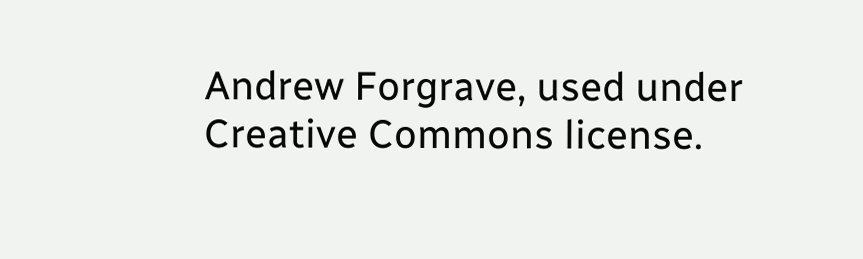Andrew Forgrave, used under Creative Commons license.